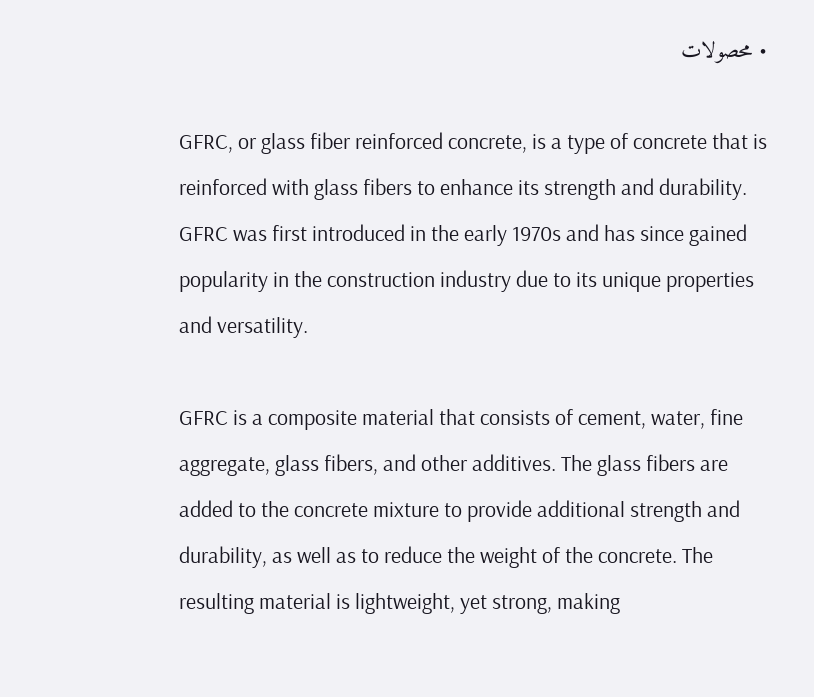• محصولات

GFRC, or glass fiber reinforced concrete, is a type of concrete that is reinforced with glass fibers to enhance its strength and durability. GFRC was first introduced in the early 1970s and has since gained popularity in the construction industry due to its unique properties and versatility.

GFRC is a composite material that consists of cement, water, fine aggregate, glass fibers, and other additives. The glass fibers are added to the concrete mixture to provide additional strength and durability, as well as to reduce the weight of the concrete. The resulting material is lightweight, yet strong, making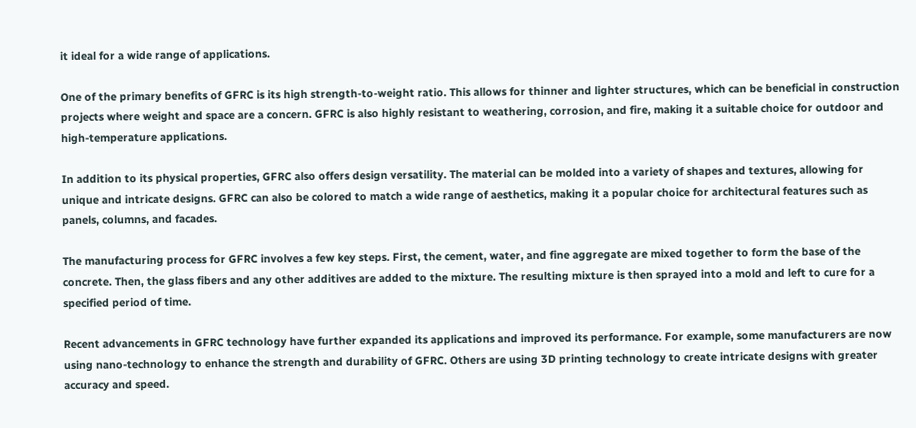it ideal for a wide range of applications.

One of the primary benefits of GFRC is its high strength-to-weight ratio. This allows for thinner and lighter structures, which can be beneficial in construction projects where weight and space are a concern. GFRC is also highly resistant to weathering, corrosion, and fire, making it a suitable choice for outdoor and high-temperature applications.

In addition to its physical properties, GFRC also offers design versatility. The material can be molded into a variety of shapes and textures, allowing for unique and intricate designs. GFRC can also be colored to match a wide range of aesthetics, making it a popular choice for architectural features such as panels, columns, and facades.

The manufacturing process for GFRC involves a few key steps. First, the cement, water, and fine aggregate are mixed together to form the base of the concrete. Then, the glass fibers and any other additives are added to the mixture. The resulting mixture is then sprayed into a mold and left to cure for a specified period of time.

Recent advancements in GFRC technology have further expanded its applications and improved its performance. For example, some manufacturers are now using nano-technology to enhance the strength and durability of GFRC. Others are using 3D printing technology to create intricate designs with greater accuracy and speed.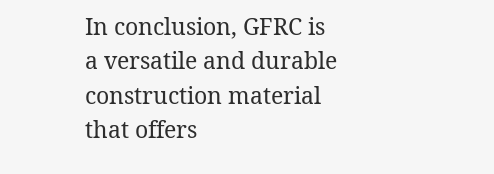In conclusion, GFRC is a versatile and durable construction material that offers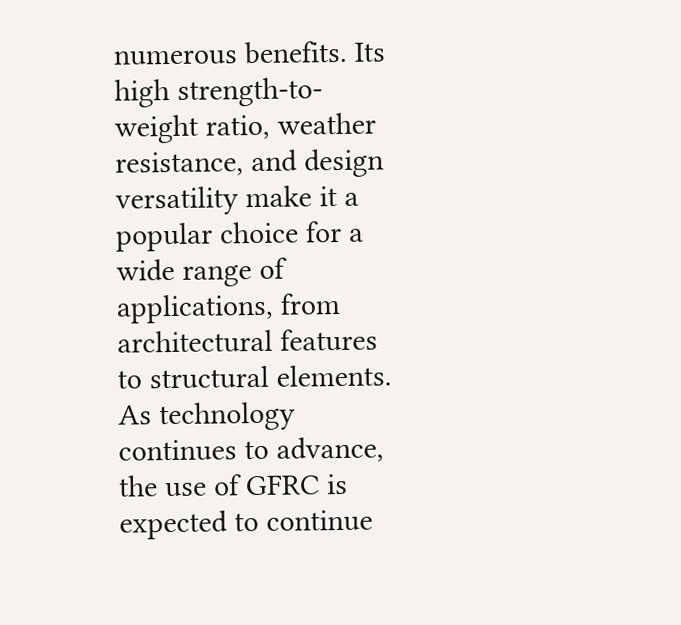numerous benefits. Its high strength-to-weight ratio, weather resistance, and design versatility make it a popular choice for a wide range of applications, from architectural features to structural elements. As technology continues to advance, the use of GFRC is expected to continue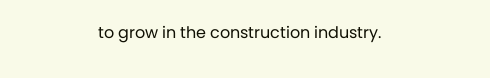to grow in the construction industry.